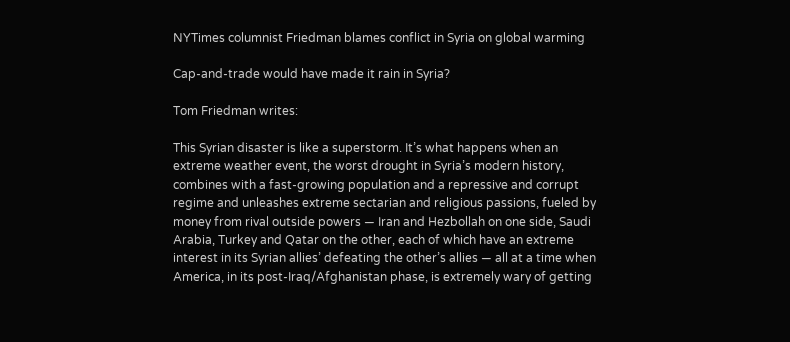NYTimes columnist Friedman blames conflict in Syria on global warming

Cap-and-trade would have made it rain in Syria?

Tom Friedman writes:

This Syrian disaster is like a superstorm. It’s what happens when an extreme weather event, the worst drought in Syria’s modern history, combines with a fast-growing population and a repressive and corrupt regime and unleashes extreme sectarian and religious passions, fueled by money from rival outside powers — Iran and Hezbollah on one side, Saudi Arabia, Turkey and Qatar on the other, each of which have an extreme interest in its Syrian allies’ defeating the other’s allies — all at a time when America, in its post-Iraq/Afghanistan phase, is extremely wary of getting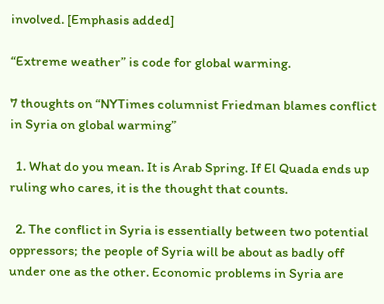involved. [Emphasis added]

“Extreme weather” is code for global warming.

7 thoughts on “NYTimes columnist Friedman blames conflict in Syria on global warming”

  1. What do you mean. It is Arab Spring. If El Quada ends up ruling who cares, it is the thought that counts.

  2. The conflict in Syria is essentially between two potential oppressors; the people of Syria will be about as badly off under one as the other. Economic problems in Syria are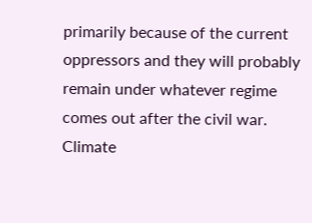primarily because of the current oppressors and they will probably remain under whatever regime comes out after the civil war. Climate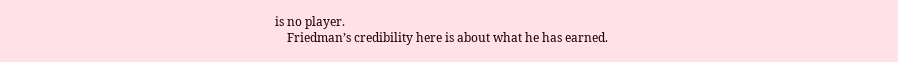is no player.
    Friedman’s credibility here is about what he has earned.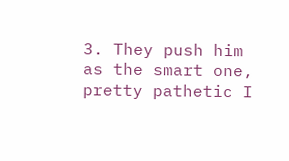3. They push him as the smart one, pretty pathetic I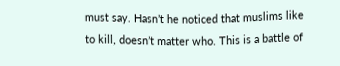must say. Hasn’t he noticed that muslims like to kill, doesn’t matter who. This is a battle of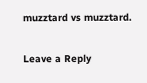muzztard vs muzztard.

Leave a Reply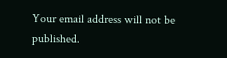Your email address will not be published.